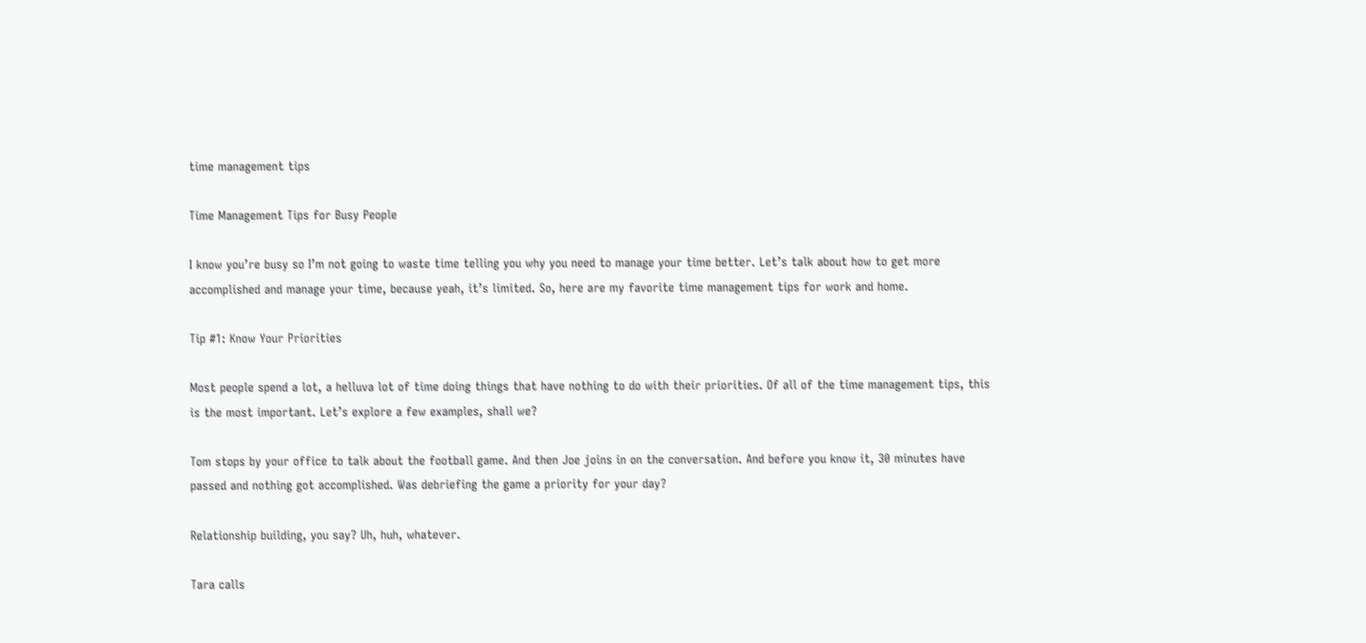time management tips

Time Management Tips for Busy People

I know you’re busy so I’m not going to waste time telling you why you need to manage your time better. Let’s talk about how to get more accomplished and manage your time, because yeah, it’s limited. So, here are my favorite time management tips for work and home.

Tip #1: Know Your Priorities

Most people spend a lot, a helluva lot of time doing things that have nothing to do with their priorities. Of all of the time management tips, this is the most important. Let’s explore a few examples, shall we?

Tom stops by your office to talk about the football game. And then Joe joins in on the conversation. And before you know it, 30 minutes have passed and nothing got accomplished. Was debriefing the game a priority for your day?

Relationship building, you say? Uh, huh, whatever.

Tara calls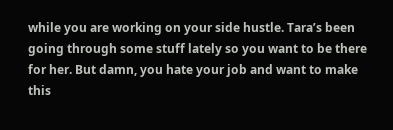while you are working on your side hustle. Tara’s been going through some stuff lately so you want to be there for her. But damn, you hate your job and want to make this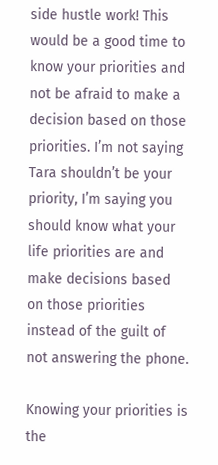side hustle work! This would be a good time to know your priorities and not be afraid to make a decision based on those priorities. I’m not saying Tara shouldn’t be your priority, I’m saying you should know what your life priorities are and make decisions based on those priorities instead of the guilt of not answering the phone.

Knowing your priorities is the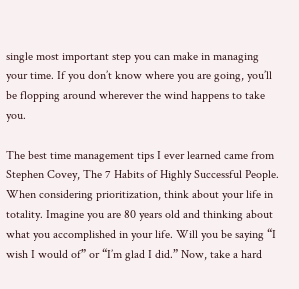single most important step you can make in managing your time. If you don’t know where you are going, you’ll be flopping around wherever the wind happens to take you.

The best time management tips I ever learned came from Stephen Covey, The 7 Habits of Highly Successful People. When considering prioritization, think about your life in totality. Imagine you are 80 years old and thinking about what you accomplished in your life. Will you be saying “I wish I would of” or “I’m glad I did.” Now, take a hard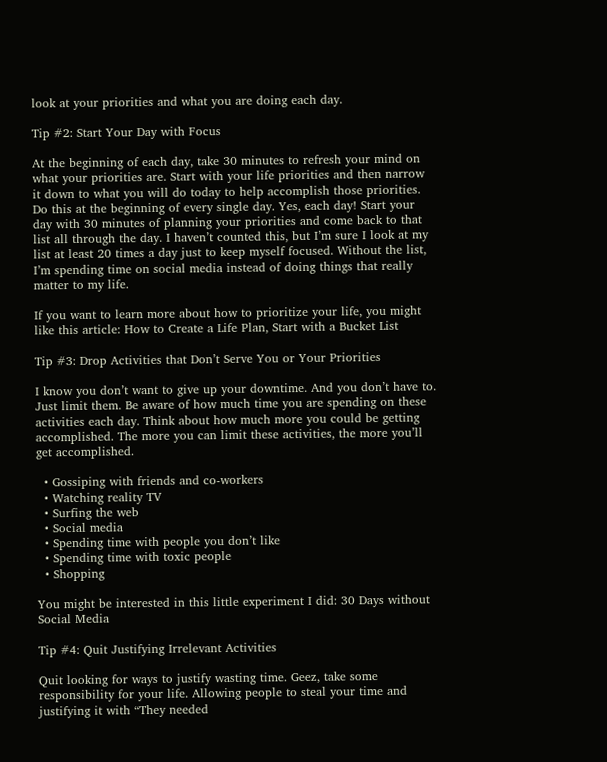look at your priorities and what you are doing each day.

Tip #2: Start Your Day with Focus

At the beginning of each day, take 30 minutes to refresh your mind on what your priorities are. Start with your life priorities and then narrow it down to what you will do today to help accomplish those priorities. Do this at the beginning of every single day. Yes, each day! Start your day with 30 minutes of planning your priorities and come back to that list all through the day. I haven’t counted this, but I’m sure I look at my list at least 20 times a day just to keep myself focused. Without the list, I’m spending time on social media instead of doing things that really matter to my life.

If you want to learn more about how to prioritize your life, you might like this article: How to Create a Life Plan, Start with a Bucket List

Tip #3: Drop Activities that Don’t Serve You or Your Priorities

I know you don’t want to give up your downtime. And you don’t have to. Just limit them. Be aware of how much time you are spending on these activities each day. Think about how much more you could be getting accomplished. The more you can limit these activities, the more you’ll get accomplished.

  • Gossiping with friends and co-workers
  • Watching reality TV
  • Surfing the web
  • Social media
  • Spending time with people you don’t like
  • Spending time with toxic people
  • Shopping

You might be interested in this little experiment I did: 30 Days without Social Media

Tip #4: Quit Justifying Irrelevant Activities

Quit looking for ways to justify wasting time. Geez, take some responsibility for your life. Allowing people to steal your time and justifying it with “They needed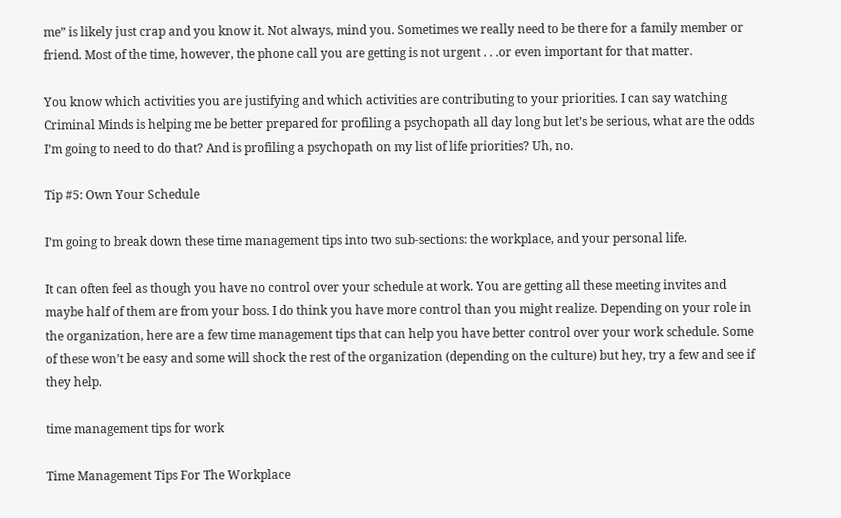me” is likely just crap and you know it. Not always, mind you. Sometimes we really need to be there for a family member or friend. Most of the time, however, the phone call you are getting is not urgent . . .or even important for that matter.

You know which activities you are justifying and which activities are contributing to your priorities. I can say watching Criminal Minds is helping me be better prepared for profiling a psychopath all day long but let’s be serious, what are the odds I’m going to need to do that? And is profiling a psychopath on my list of life priorities? Uh, no.

Tip #5: Own Your Schedule

I’m going to break down these time management tips into two sub-sections: the workplace, and your personal life.

It can often feel as though you have no control over your schedule at work. You are getting all these meeting invites and maybe half of them are from your boss. I do think you have more control than you might realize. Depending on your role in the organization, here are a few time management tips that can help you have better control over your work schedule. Some of these won’t be easy and some will shock the rest of the organization (depending on the culture) but hey, try a few and see if they help.

time management tips for work

Time Management Tips For The Workplace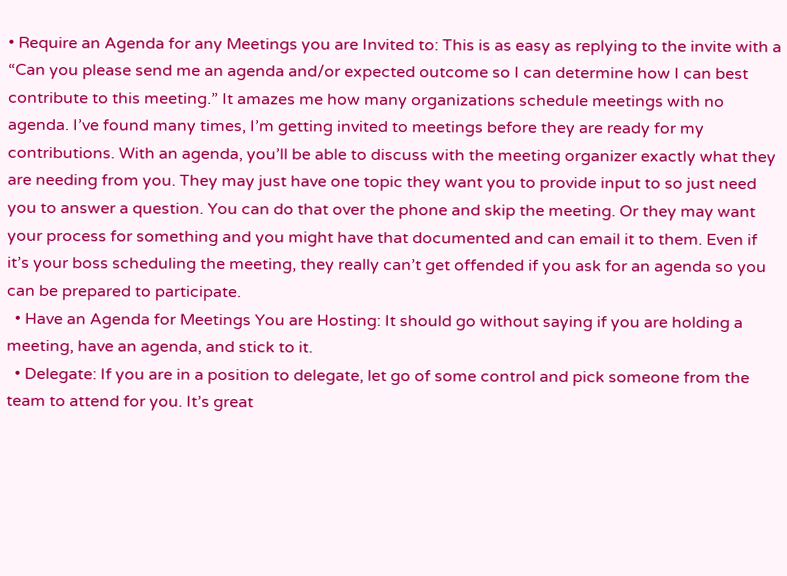• Require an Agenda for any Meetings you are Invited to: This is as easy as replying to the invite with a “Can you please send me an agenda and/or expected outcome so I can determine how I can best contribute to this meeting.” It amazes me how many organizations schedule meetings with no agenda. I’ve found many times, I’m getting invited to meetings before they are ready for my contributions. With an agenda, you’ll be able to discuss with the meeting organizer exactly what they are needing from you. They may just have one topic they want you to provide input to so just need you to answer a question. You can do that over the phone and skip the meeting. Or they may want your process for something and you might have that documented and can email it to them. Even if it’s your boss scheduling the meeting, they really can’t get offended if you ask for an agenda so you can be prepared to participate.
  • Have an Agenda for Meetings You are Hosting: It should go without saying if you are holding a meeting, have an agenda, and stick to it.
  • Delegate: If you are in a position to delegate, let go of some control and pick someone from the team to attend for you. It’s great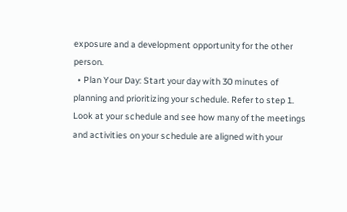exposure and a development opportunity for the other person.
  • Plan Your Day: Start your day with 30 minutes of planning and prioritizing your schedule. Refer to step 1. Look at your schedule and see how many of the meetings and activities on your schedule are aligned with your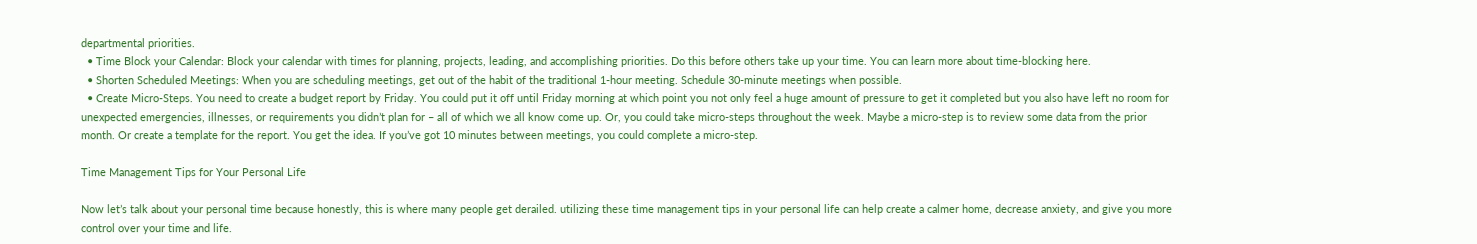departmental priorities.
  • Time Block your Calendar: Block your calendar with times for planning, projects, leading, and accomplishing priorities. Do this before others take up your time. You can learn more about time-blocking here.
  • Shorten Scheduled Meetings: When you are scheduling meetings, get out of the habit of the traditional 1-hour meeting. Schedule 30-minute meetings when possible.
  • Create Micro-Steps. You need to create a budget report by Friday. You could put it off until Friday morning at which point you not only feel a huge amount of pressure to get it completed but you also have left no room for unexpected emergencies, illnesses, or requirements you didn’t plan for – all of which we all know come up. Or, you could take micro-steps throughout the week. Maybe a micro-step is to review some data from the prior month. Or create a template for the report. You get the idea. If you’ve got 10 minutes between meetings, you could complete a micro-step.

Time Management Tips for Your Personal Life

Now let’s talk about your personal time because honestly, this is where many people get derailed. utilizing these time management tips in your personal life can help create a calmer home, decrease anxiety, and give you more control over your time and life.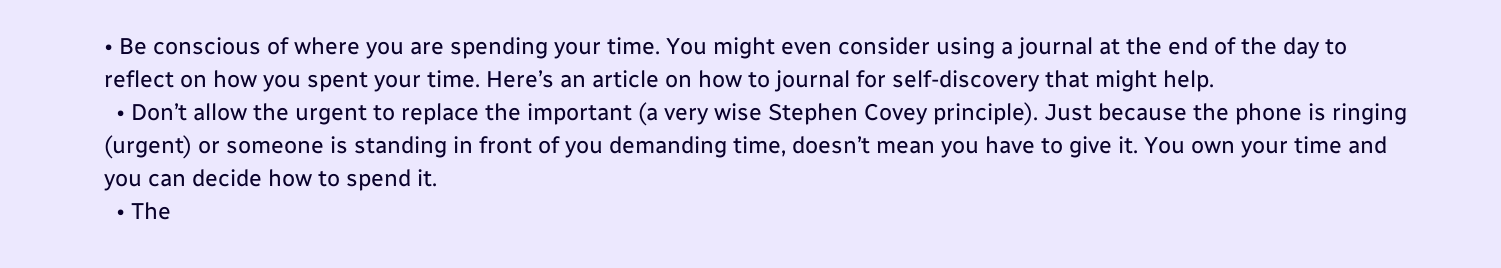• Be conscious of where you are spending your time. You might even consider using a journal at the end of the day to reflect on how you spent your time. Here’s an article on how to journal for self-discovery that might help.
  • Don’t allow the urgent to replace the important (a very wise Stephen Covey principle). Just because the phone is ringing (urgent) or someone is standing in front of you demanding time, doesn’t mean you have to give it. You own your time and you can decide how to spend it.
  • The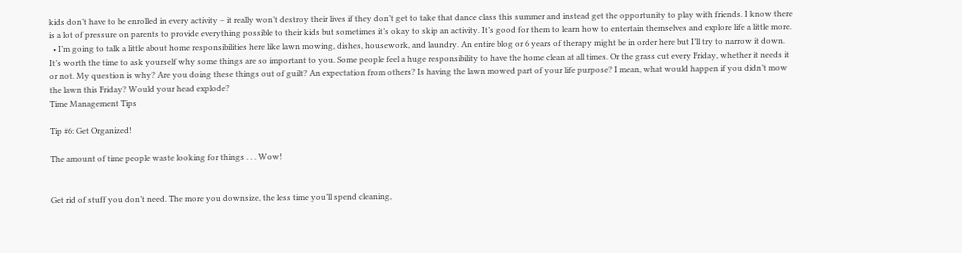kids don’t have to be enrolled in every activity – it really won’t destroy their lives if they don’t get to take that dance class this summer and instead get the opportunity to play with friends. I know there is a lot of pressure on parents to provide everything possible to their kids but sometimes it’s okay to skip an activity. It’s good for them to learn how to entertain themselves and explore life a little more.
  • I’m going to talk a little about home responsibilities here like lawn mowing, dishes, housework, and laundry. An entire blog or 6 years of therapy might be in order here but I’ll try to narrow it down. It’s worth the time to ask yourself why some things are so important to you. Some people feel a huge responsibility to have the home clean at all times. Or the grass cut every Friday, whether it needs it or not. My question is why? Are you doing these things out of guilt? An expectation from others? Is having the lawn mowed part of your life purpose? I mean, what would happen if you didn’t mow the lawn this Friday? Would your head explode?
Time Management Tips

Tip #6: Get Organized!

The amount of time people waste looking for things . . . Wow!


Get rid of stuff you don’t need. The more you downsize, the less time you’ll spend cleaning,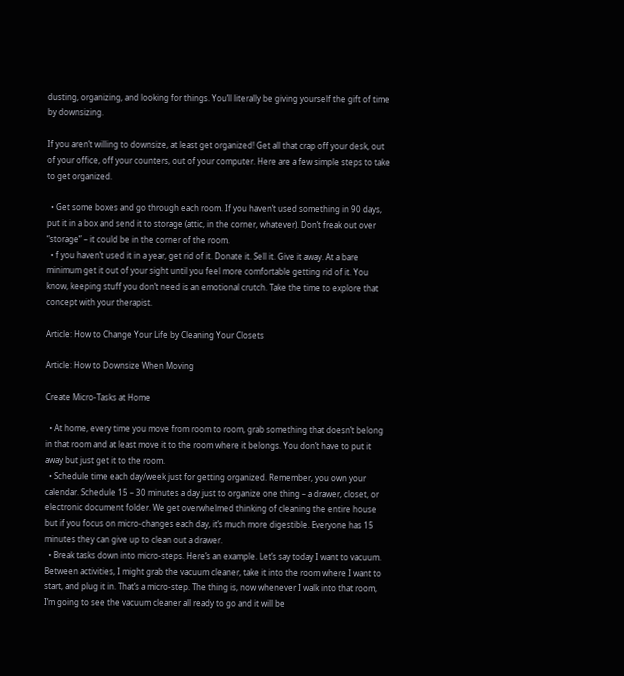dusting, organizing, and looking for things. You’ll literally be giving yourself the gift of time by downsizing.

If you aren’t willing to downsize, at least get organized! Get all that crap off your desk, out of your office, off your counters, out of your computer. Here are a few simple steps to take to get organized.

  • Get some boxes and go through each room. If you haven’t used something in 90 days, put it in a box and send it to storage (attic, in the corner, whatever). Don’t freak out over “storage” – it could be in the corner of the room.
  • f you haven’t used it in a year, get rid of it. Donate it. Sell it. Give it away. At a bare minimum get it out of your sight until you feel more comfortable getting rid of it. You know, keeping stuff you don’t need is an emotional crutch. Take the time to explore that concept with your therapist.

Article: How to Change Your Life by Cleaning Your Closets

Article: How to Downsize When Moving

Create Micro-Tasks at Home

  • At home, every time you move from room to room, grab something that doesn’t belong in that room and at least move it to the room where it belongs. You don’t have to put it away but just get it to the room.
  • Schedule time each day/week just for getting organized. Remember, you own your calendar. Schedule 15 – 30 minutes a day just to organize one thing – a drawer, closet, or electronic document folder. We get overwhelmed thinking of cleaning the entire house but if you focus on micro-changes each day, it’s much more digestible. Everyone has 15 minutes they can give up to clean out a drawer.
  • Break tasks down into micro-steps. Here’s an example. Let’s say today I want to vacuum. Between activities, I might grab the vacuum cleaner, take it into the room where I want to start, and plug it in. That’s a micro-step. The thing is, now whenever I walk into that room, I’m going to see the vacuum cleaner all ready to go and it will be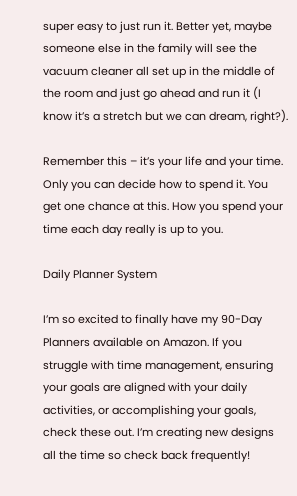super easy to just run it. Better yet, maybe someone else in the family will see the vacuum cleaner all set up in the middle of the room and just go ahead and run it (I know it’s a stretch but we can dream, right?).

Remember this – it’s your life and your time. Only you can decide how to spend it. You get one chance at this. How you spend your time each day really is up to you.

Daily Planner System

I’m so excited to finally have my 90-Day Planners available on Amazon. If you struggle with time management, ensuring your goals are aligned with your daily activities, or accomplishing your goals, check these out. I’m creating new designs all the time so check back frequently!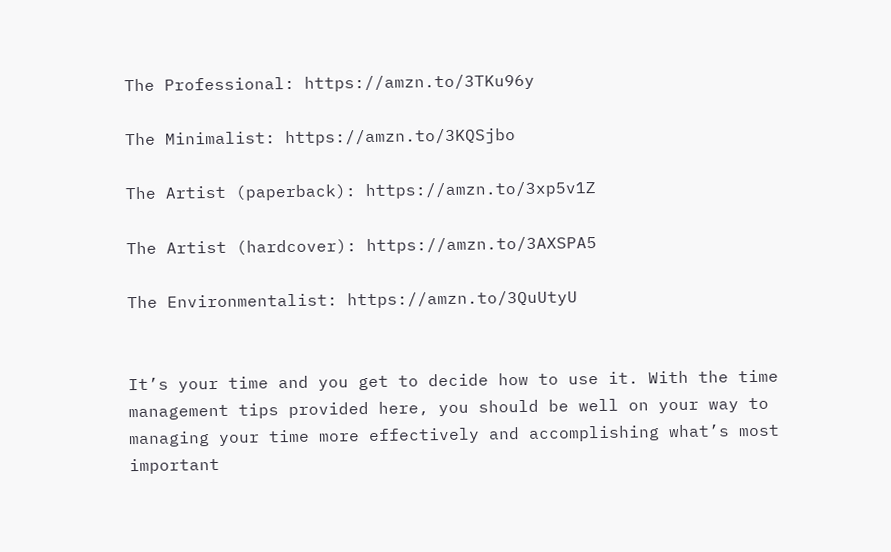The Professional: https://amzn.to/3TKu96y

The Minimalist: https://amzn.to/3KQSjbo

The Artist (paperback): https://amzn.to/3xp5v1Z

The Artist (hardcover): https://amzn.to/3AXSPA5

The Environmentalist: https://amzn.to/3QuUtyU


It’s your time and you get to decide how to use it. With the time management tips provided here, you should be well on your way to managing your time more effectively and accomplishing what’s most important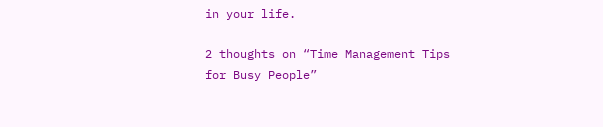in your life.

2 thoughts on “Time Management Tips for Busy People”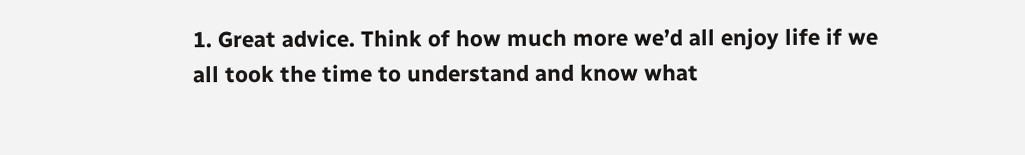1. Great advice. Think of how much more we’d all enjoy life if we all took the time to understand and know what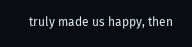truly made us happy, then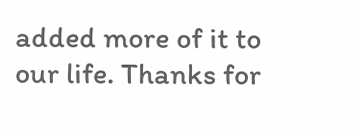added more of it to our life. Thanks for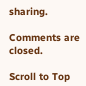sharing.

Comments are closed.

Scroll to Top